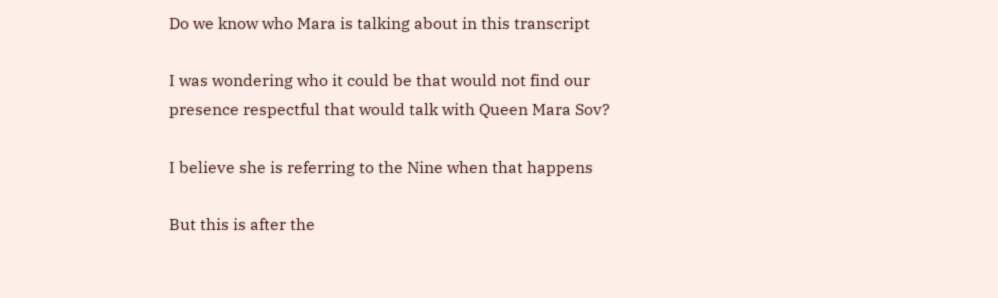Do we know who Mara is talking about in this transcript

I was wondering who it could be that would not find our presence respectful that would talk with Queen Mara Sov?

I believe she is referring to the Nine when that happens

But this is after the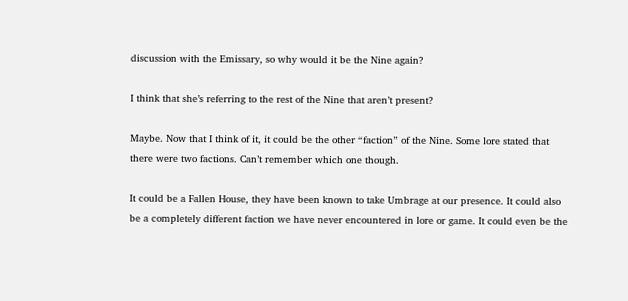discussion with the Emissary, so why would it be the Nine again?

I think that she’s referring to the rest of the Nine that aren’t present?

Maybe. Now that I think of it, it could be the other “faction” of the Nine. Some lore stated that there were two factions. Can’t remember which one though.

It could be a Fallen House, they have been known to take Umbrage at our presence. It could also be a completely different faction we have never encountered in lore or game. It could even be the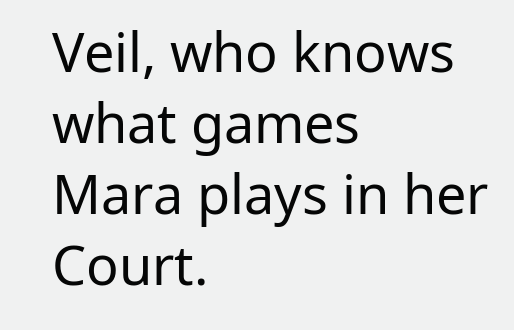Veil, who knows what games Mara plays in her Court.